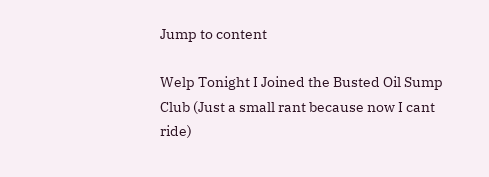Jump to content

Welp Tonight I Joined the Busted Oil Sump Club (Just a small rant because now I cant ride)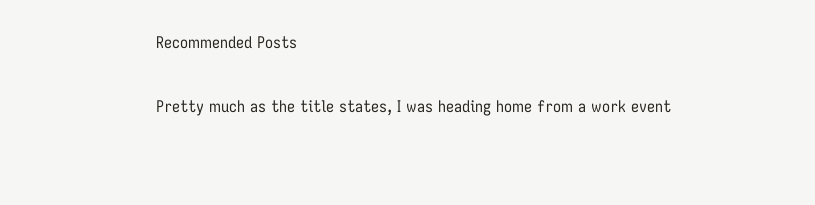Recommended Posts

Pretty much as the title states, I was heading home from a work event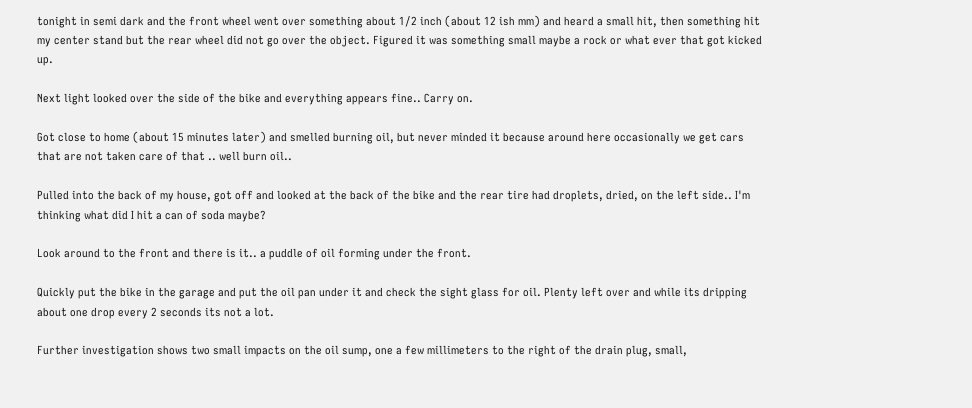tonight in semi dark and the front wheel went over something about 1/2 inch (about 12 ish mm) and heard a small hit, then something hit my center stand but the rear wheel did not go over the object. Figured it was something small maybe a rock or what ever that got kicked up.

Next light looked over the side of the bike and everything appears fine.. Carry on.

Got close to home (about 15 minutes later) and smelled burning oil, but never minded it because around here occasionally we get cars that are not taken care of that .. well burn oil..

Pulled into the back of my house, got off and looked at the back of the bike and the rear tire had droplets, dried, on the left side.. I'm thinking what did I hit a can of soda maybe?

Look around to the front and there is it.. a puddle of oil forming under the front.

Quickly put the bike in the garage and put the oil pan under it and check the sight glass for oil. Plenty left over and while its dripping about one drop every 2 seconds its not a lot.

Further investigation shows two small impacts on the oil sump, one a few millimeters to the right of the drain plug, small,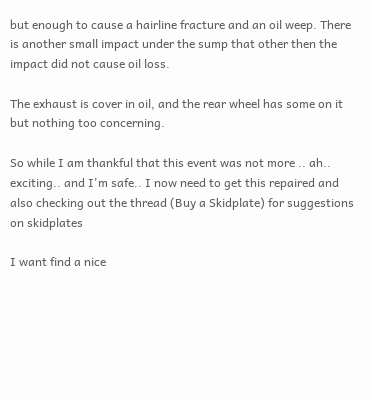but enough to cause a hairline fracture and an oil weep. There is another small impact under the sump that other then the impact did not cause oil loss.

The exhaust is cover in oil, and the rear wheel has some on it but nothing too concerning.

So while I am thankful that this event was not more .. ah.. exciting.. and I'm safe.. I now need to get this repaired and also checking out the thread (Buy a Skidplate) for suggestions on skidplates

I want find a nice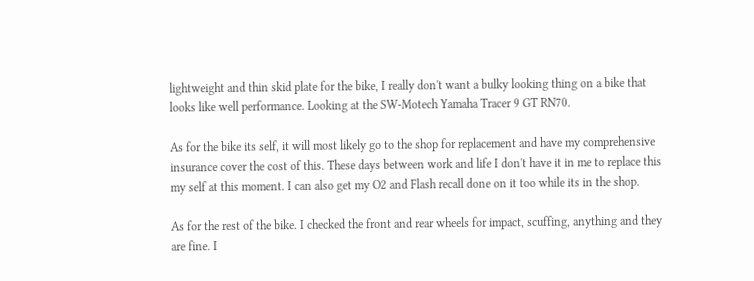lightweight and thin skid plate for the bike, I really don't want a bulky looking thing on a bike that looks like well performance. Looking at the SW-Motech Yamaha Tracer 9 GT RN70.

As for the bike its self, it will most likely go to the shop for replacement and have my comprehensive insurance cover the cost of this. These days between work and life I don't have it in me to replace this my self at this moment. I can also get my O2 and Flash recall done on it too while its in the shop.

As for the rest of the bike. I checked the front and rear wheels for impact, scuffing, anything and they are fine. I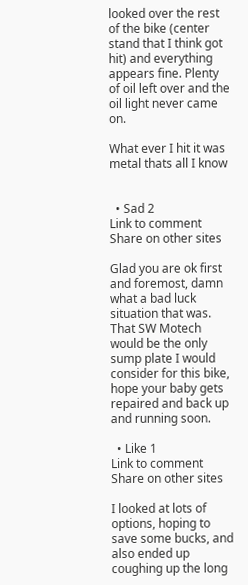looked over the rest of the bike (center stand that I think got hit) and everything appears fine. Plenty of oil left over and the oil light never came on.

What ever I hit it was metal thats all I know


  • Sad 2
Link to comment
Share on other sites

Glad you are ok first and foremost, damn what a bad luck situation that was. That SW Motech would be the only sump plate I would consider for this bike, hope your baby gets repaired and back up and running soon.

  • Like 1
Link to comment
Share on other sites

I looked at lots of options, hoping to save some bucks, and also ended up coughing up the long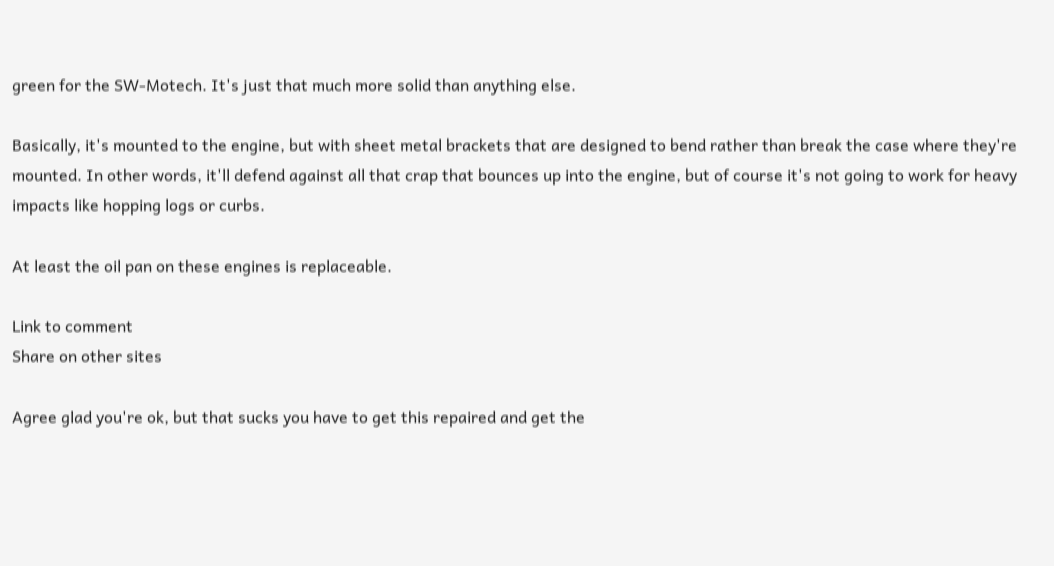green for the SW-Motech. It's just that much more solid than anything else.

Basically, it's mounted to the engine, but with sheet metal brackets that are designed to bend rather than break the case where they're mounted. In other words, it'll defend against all that crap that bounces up into the engine, but of course it's not going to work for heavy impacts like hopping logs or curbs.

At least the oil pan on these engines is replaceable.

Link to comment
Share on other sites

Agree glad you're ok, but that sucks you have to get this repaired and get the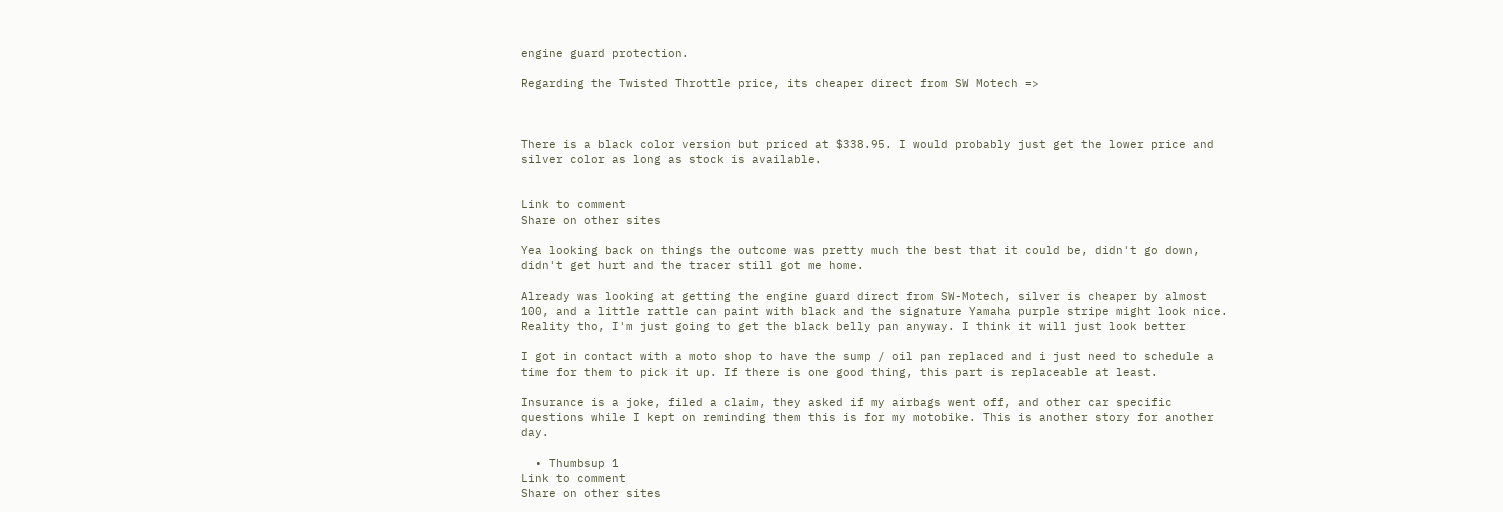engine guard protection.

Regarding the Twisted Throttle price, its cheaper direct from SW Motech =>



There is a black color version but priced at $338.95. I would probably just get the lower price and silver color as long as stock is available.


Link to comment
Share on other sites

Yea looking back on things the outcome was pretty much the best that it could be, didn't go down, didn't get hurt and the tracer still got me home.

Already was looking at getting the engine guard direct from SW-Motech, silver is cheaper by almost 100, and a little rattle can paint with black and the signature Yamaha purple stripe might look nice. Reality tho, I'm just going to get the black belly pan anyway. I think it will just look better

I got in contact with a moto shop to have the sump / oil pan replaced and i just need to schedule a time for them to pick it up. If there is one good thing, this part is replaceable at least.

Insurance is a joke, filed a claim, they asked if my airbags went off, and other car specific questions while I kept on reminding them this is for my motobike. This is another story for another day.

  • Thumbsup 1
Link to comment
Share on other sites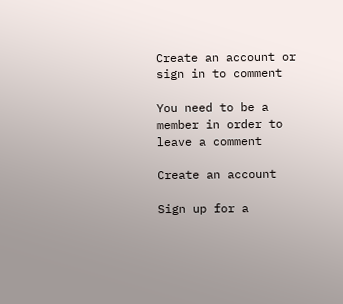Create an account or sign in to comment

You need to be a member in order to leave a comment

Create an account

Sign up for a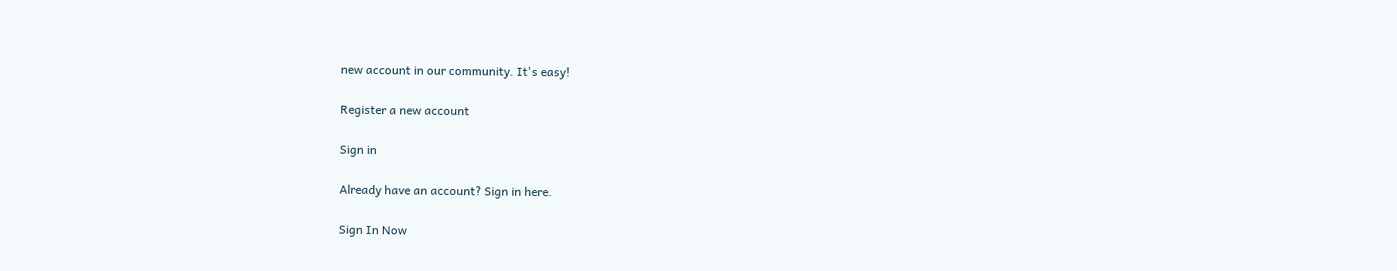new account in our community. It's easy!

Register a new account

Sign in

Already have an account? Sign in here.

Sign In Now